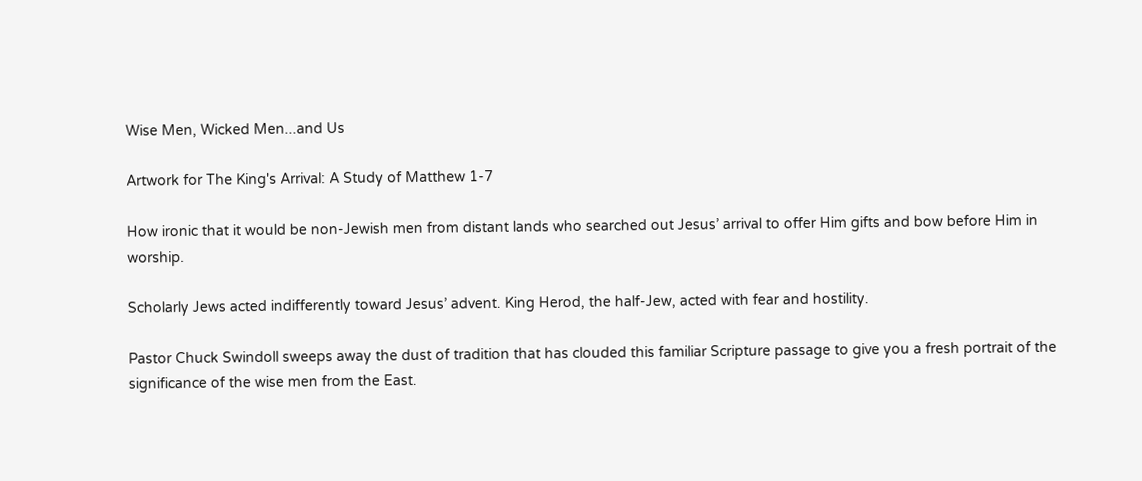Wise Men, Wicked Men...and Us

Artwork for The King's Arrival: A Study of Matthew 1-7

How ironic that it would be non-Jewish men from distant lands who searched out Jesus’ arrival to offer Him gifts and bow before Him in worship.

Scholarly Jews acted indifferently toward Jesus’ advent. King Herod, the half-Jew, acted with fear and hostility.

Pastor Chuck Swindoll sweeps away the dust of tradition that has clouded this familiar Scripture passage to give you a fresh portrait of the significance of the wise men from the East.